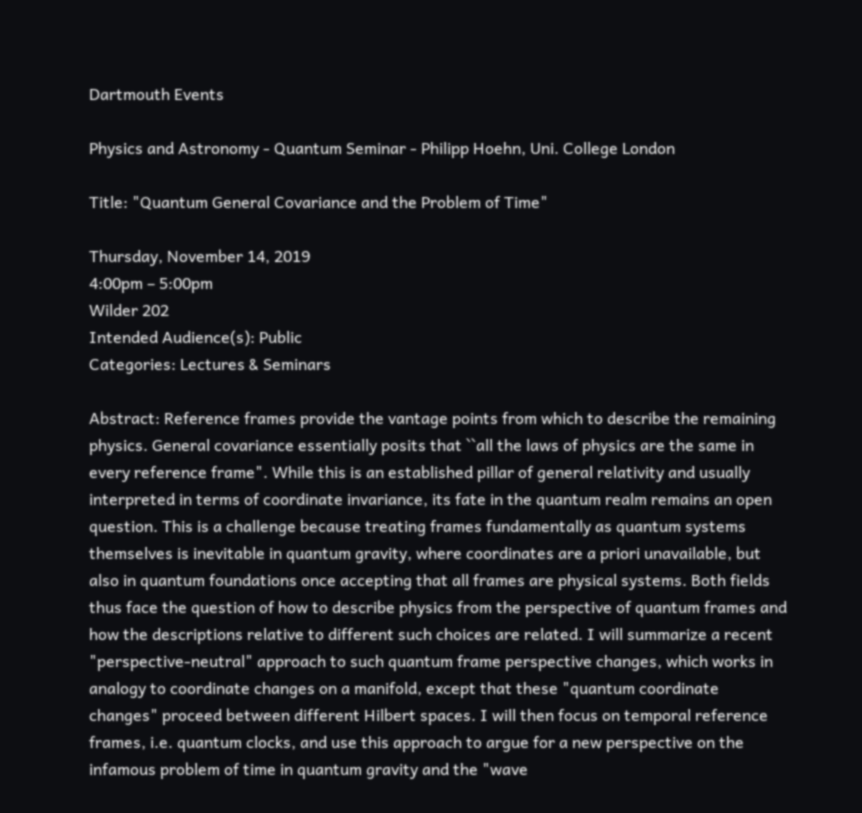Dartmouth Events

Physics and Astronomy - Quantum Seminar - Philipp Hoehn, Uni. College London

Title: "Quantum General Covariance and the Problem of Time"

Thursday, November 14, 2019
4:00pm – 5:00pm
Wilder 202
Intended Audience(s): Public
Categories: Lectures & Seminars

Abstract: Reference frames provide the vantage points from which to describe the remaining physics. General covariance essentially posits that ``all the laws of physics are the same in every reference frame". While this is an established pillar of general relativity and usually interpreted in terms of coordinate invariance, its fate in the quantum realm remains an open question. This is a challenge because treating frames fundamentally as quantum systems themselves is inevitable in quantum gravity, where coordinates are a priori unavailable, but also in quantum foundations once accepting that all frames are physical systems. Both fields thus face the question of how to describe physics from the perspective of quantum frames and how the descriptions relative to different such choices are related. I will summarize a recent "perspective-neutral" approach to such quantum frame perspective changes, which works in analogy to coordinate changes on a manifold, except that these "quantum coordinate changes" proceed between different Hilbert spaces. I will then focus on temporal reference frames, i.e. quantum clocks, and use this approach to argue for a new perspective on the infamous problem of time in quantum gravity and the "wave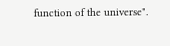function of the universe".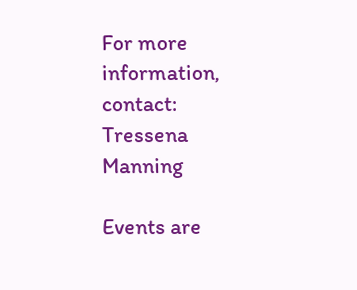For more information, contact:
Tressena Manning

Events are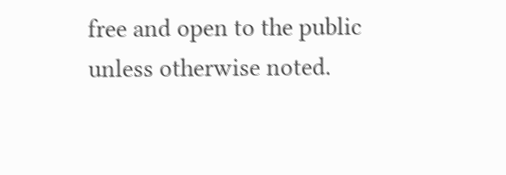free and open to the public unless otherwise noted.